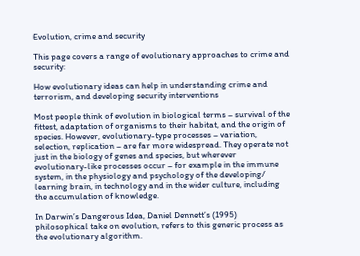Evolution, crime and security

This page covers a range of evolutionary approaches to crime and security:

How evolutionary ideas can help in understanding crime and terrorism, and developing security interventions

Most people think of evolution in biological terms – survival of the fittest, adaptation of organisms to their habitat, and the origin of species. However, evolutionary-type processes – variation, selection, replication – are far more widespread. They operate not just in the biology of genes and species, but wherever evolutionary-like processes occur – for example in the immune system, in the physiology and psychology of the developing/ learning brain, in technology and in the wider culture, including the accumulation of knowledge.

In Darwin’s Dangerous Idea, Daniel Dennett’s (1995) philosophical take on evolution, refers to this generic process as the evolutionary algorithm.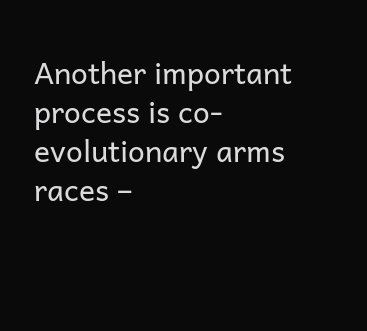Another important process is co-evolutionary arms races –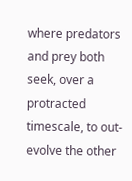where predators and prey both seek, over a protracted timescale, to out-evolve the other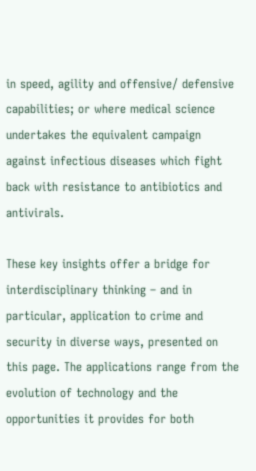in speed, agility and offensive/ defensive capabilities; or where medical science undertakes the equivalent campaign against infectious diseases which fight back with resistance to antibiotics and antivirals.

These key insights offer a bridge for interdisciplinary thinking – and in particular, application to crime and security in diverse ways, presented on this page. The applications range from the evolution of technology and the opportunities it provides for both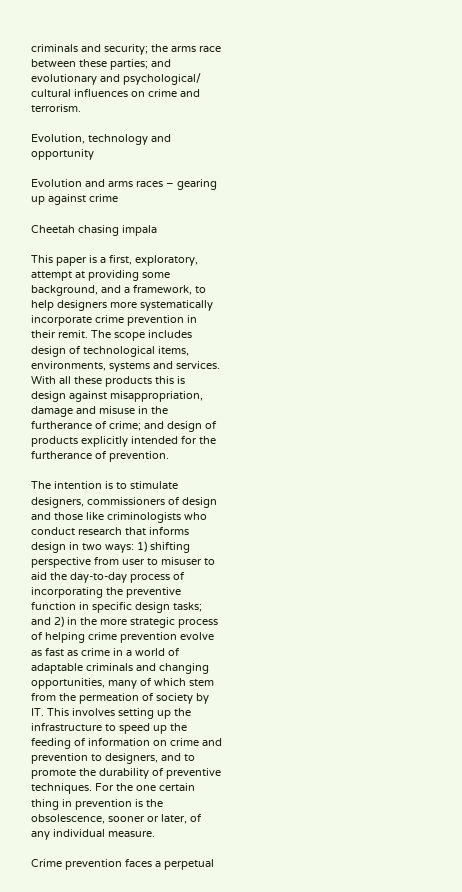criminals and security; the arms race between these parties; and evolutionary and psychological/ cultural influences on crime and terrorism.

Evolution, technology and opportunity

Evolution and arms races – gearing up against crime

Cheetah chasing impala

This paper is a first, exploratory, attempt at providing some background, and a framework, to help designers more systematically incorporate crime prevention in their remit. The scope includes design of technological items, environments, systems and services. With all these products this is design against misappropriation, damage and misuse in the furtherance of crime; and design of products explicitly intended for the furtherance of prevention.

The intention is to stimulate designers, commissioners of design and those like criminologists who conduct research that informs design in two ways: 1) shifting perspective from user to misuser to aid the day-to-day process of incorporating the preventive function in specific design tasks; and 2) in the more strategic process of helping crime prevention evolve as fast as crime in a world of adaptable criminals and changing opportunities, many of which stem from the permeation of society by IT. This involves setting up the infrastructure to speed up the feeding of information on crime and prevention to designers, and to promote the durability of preventive techniques. For the one certain thing in prevention is the obsolescence, sooner or later, of any individual measure.

Crime prevention faces a perpetual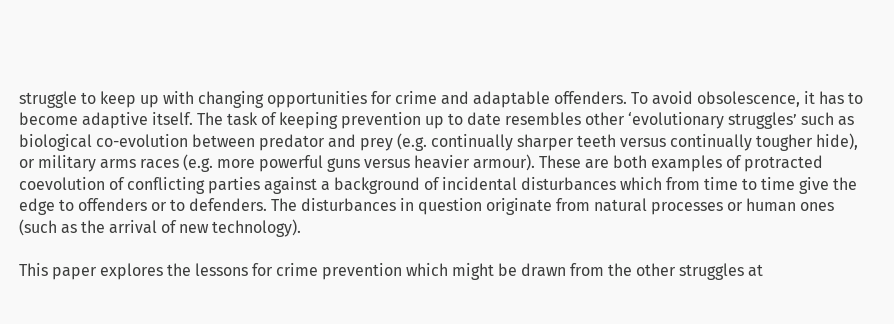struggle to keep up with changing opportunities for crime and adaptable offenders. To avoid obsolescence, it has to become adaptive itself. The task of keeping prevention up to date resembles other ‘evolutionary struggles’ such as biological co-evolution between predator and prey (e.g. continually sharper teeth versus continually tougher hide), or military arms races (e.g. more powerful guns versus heavier armour). These are both examples of protracted coevolution of conflicting parties against a background of incidental disturbances which from time to time give the edge to offenders or to defenders. The disturbances in question originate from natural processes or human ones (such as the arrival of new technology).

This paper explores the lessons for crime prevention which might be drawn from the other struggles at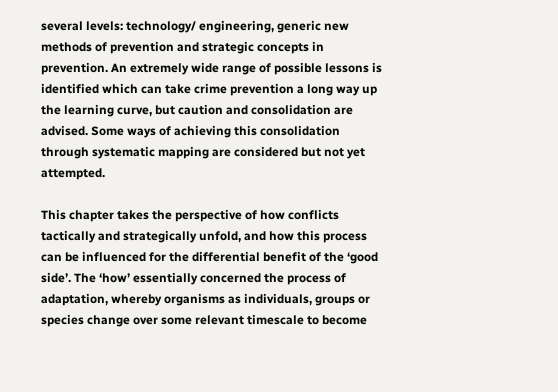several levels: technology/ engineering, generic new methods of prevention and strategic concepts in prevention. An extremely wide range of possible lessons is identified which can take crime prevention a long way up the learning curve, but caution and consolidation are advised. Some ways of achieving this consolidation through systematic mapping are considered but not yet attempted.

This chapter takes the perspective of how conflicts tactically and strategically unfold, and how this process can be influenced for the differential benefit of the ‘good side’. The ‘how’ essentially concerned the process of adaptation, whereby organisms as individuals, groups or species change over some relevant timescale to become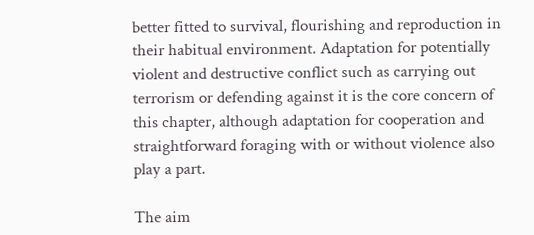better fitted to survival, flourishing and reproduction in their habitual environment. Adaptation for potentially violent and destructive conflict such as carrying out terrorism or defending against it is the core concern of this chapter, although adaptation for cooperation and straightforward foraging with or without violence also play a part.

The aim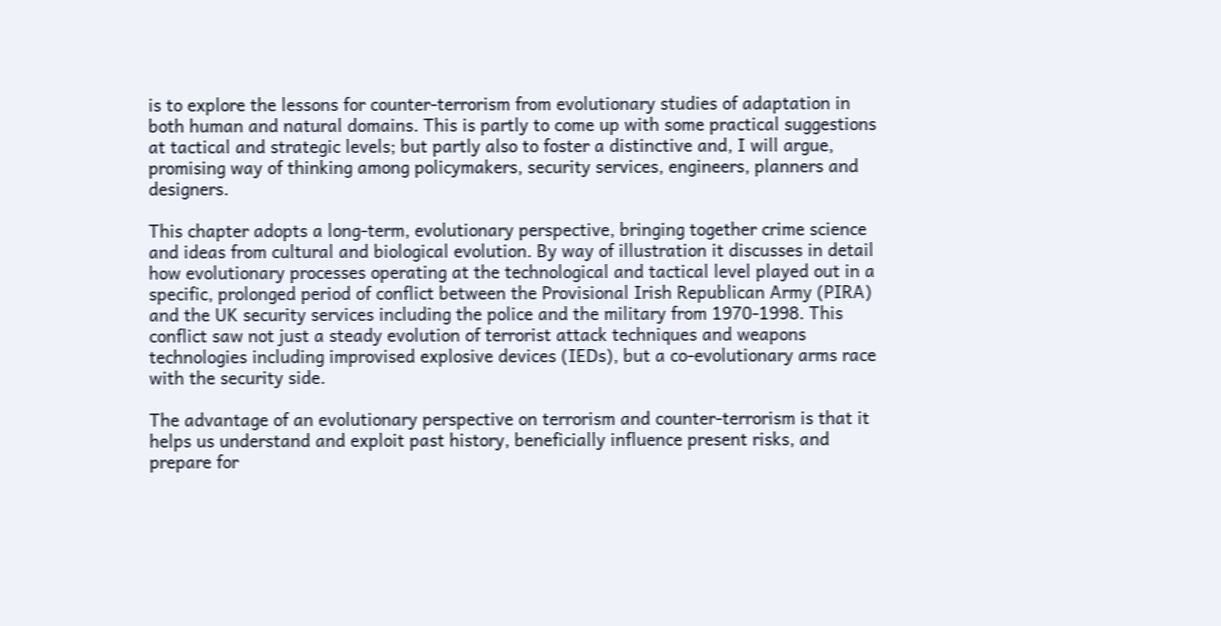is to explore the lessons for counter-terrorism from evolutionary studies of adaptation in both human and natural domains. This is partly to come up with some practical suggestions at tactical and strategic levels; but partly also to foster a distinctive and, I will argue, promising way of thinking among policymakers, security services, engineers, planners and designers.

This chapter adopts a long-term, evolutionary perspective, bringing together crime science and ideas from cultural and biological evolution. By way of illustration it discusses in detail how evolutionary processes operating at the technological and tactical level played out in a specific, prolonged period of conflict between the Provisional Irish Republican Army (PIRA) and the UK security services including the police and the military from 1970-1998. This conflict saw not just a steady evolution of terrorist attack techniques and weapons technologies including improvised explosive devices (IEDs), but a co-evolutionary arms race with the security side.

The advantage of an evolutionary perspective on terrorism and counter-terrorism is that it helps us understand and exploit past history, beneficially influence present risks, and prepare for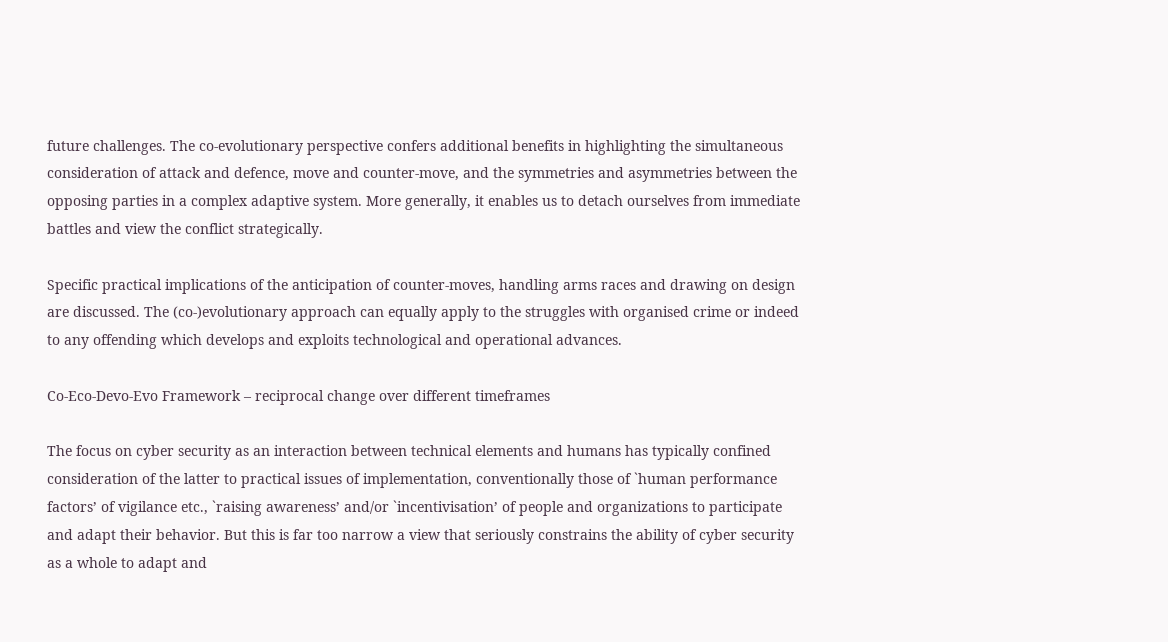future challenges. The co-evolutionary perspective confers additional benefits in highlighting the simultaneous consideration of attack and defence, move and counter-move, and the symmetries and asymmetries between the opposing parties in a complex adaptive system. More generally, it enables us to detach ourselves from immediate battles and view the conflict strategically.

Specific practical implications of the anticipation of counter-moves, handling arms races and drawing on design are discussed. The (co-)evolutionary approach can equally apply to the struggles with organised crime or indeed to any offending which develops and exploits technological and operational advances.

Co-Eco-Devo-Evo Framework – reciprocal change over different timeframes

The focus on cyber security as an interaction between technical elements and humans has typically confined consideration of the latter to practical issues of implementation, conventionally those of `human performance factors’ of vigilance etc., `raising awareness’ and/or `incentivisation’ of people and organizations to participate and adapt their behavior. But this is far too narrow a view that seriously constrains the ability of cyber security as a whole to adapt and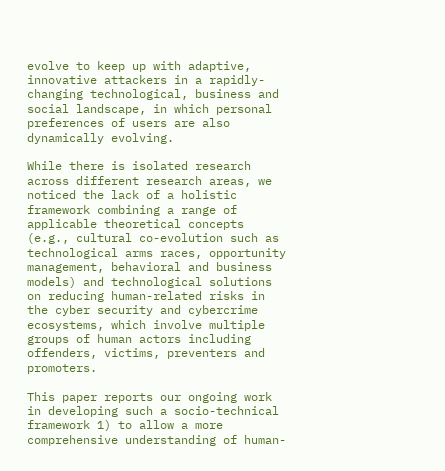evolve to keep up with adaptive, innovative attackers in a rapidly-changing technological, business and social landscape, in which personal preferences of users are also dynamically evolving.

While there is isolated research across different research areas, we noticed the lack of a holistic framework combining a range of applicable theoretical concepts (e.g., cultural co-evolution such as technological arms races, opportunity management, behavioral and business models) and technological solutions on reducing human-related risks in the cyber security and cybercrime ecosystems, which involve multiple groups of human actors including offenders, victims, preventers and promoters.

This paper reports our ongoing work in developing such a socio-technical framework 1) to allow a more comprehensive understanding of human-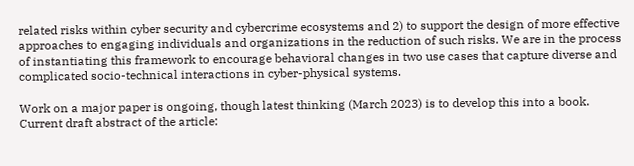related risks within cyber security and cybercrime ecosystems and 2) to support the design of more effective approaches to engaging individuals and organizations in the reduction of such risks. We are in the process of instantiating this framework to encourage behavioral changes in two use cases that capture diverse and complicated socio-technical interactions in cyber-physical systems.

Work on a major paper is ongoing, though latest thinking (March 2023) is to develop this into a book. Current draft abstract of the article: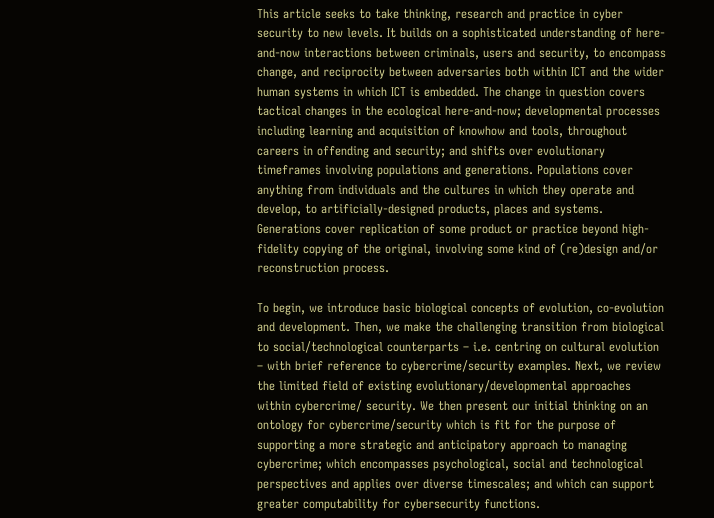This article seeks to take thinking, research and practice in cyber security to new levels. It builds on a sophisticated understanding of here-and-now interactions between criminals, users and security, to encompass change, and reciprocity between adversaries both within ICT and the wider human systems in which ICT is embedded. The change in question covers tactical changes in the ecological here-and-now; developmental processes including learning and acquisition of knowhow and tools, throughout careers in offending and security; and shifts over evolutionary timeframes involving populations and generations. Populations cover anything from individuals and the cultures in which they operate and develop, to artificially-designed products, places and systems. Generations cover replication of some product or practice beyond high-fidelity copying of the original, involving some kind of (re)design and/or reconstruction process.

To begin, we introduce basic biological concepts of evolution, co-evolution and development. Then, we make the challenging transition from biological to social/technological counterparts – i.e. centring on cultural evolution – with brief reference to cybercrime/security examples. Next, we review the limited field of existing evolutionary/developmental approaches within cybercrime/ security. We then present our initial thinking on an ontology for cybercrime/security which is fit for the purpose of supporting a more strategic and anticipatory approach to managing cybercrime; which encompasses psychological, social and technological perspectives and applies over diverse timescales; and which can support greater computability for cybersecurity functions.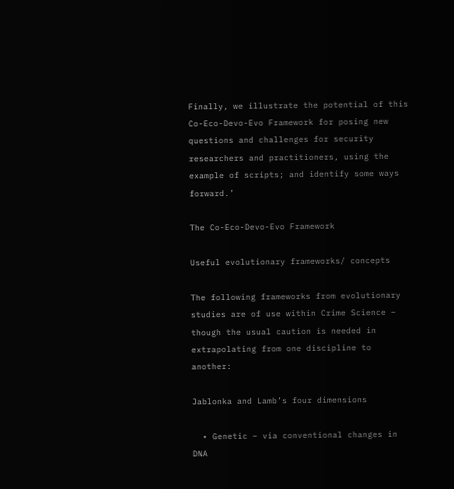Finally, we illustrate the potential of this Co-Eco-Devo-Evo Framework for posing new questions and challenges for security researchers and practitioners, using the example of scripts; and identify some ways forward.’

The Co-Eco-Devo-Evo Framework

Useful evolutionary frameworks/ concepts

The following frameworks from evolutionary studies are of use within Crime Science – though the usual caution is needed in extrapolating from one discipline to another:

Jablonka and Lamb’s four dimensions

  • Genetic – via conventional changes in DNA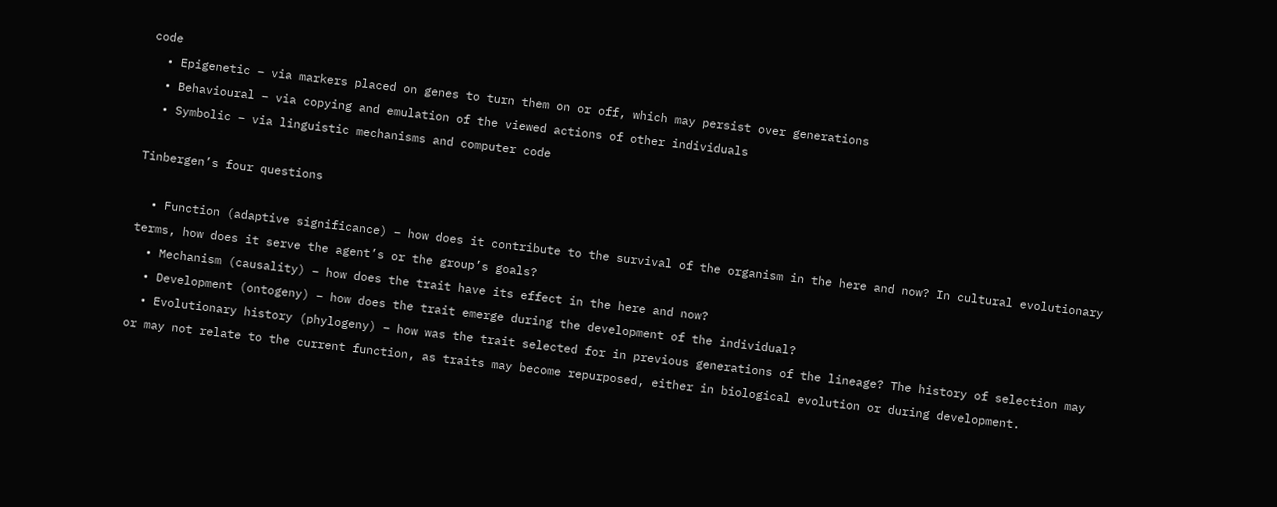code
  • Epigenetic – via markers placed on genes to turn them on or off, which may persist over generations
  • Behavioural – via copying and emulation of the viewed actions of other individuals
  • Symbolic – via linguistic mechanisms and computer code

Tinbergen’s four questions

  • Function (adaptive significance) – how does it contribute to the survival of the organism in the here and now? In cultural evolutionary terms, how does it serve the agent’s or the group’s goals?
  • Mechanism (causality) – how does the trait have its effect in the here and now?
  • Development (ontogeny) – how does the trait emerge during the development of the individual?
  • Evolutionary history (phylogeny) – how was the trait selected for in previous generations of the lineage? The history of selection may or may not relate to the current function, as traits may become repurposed, either in biological evolution or during development.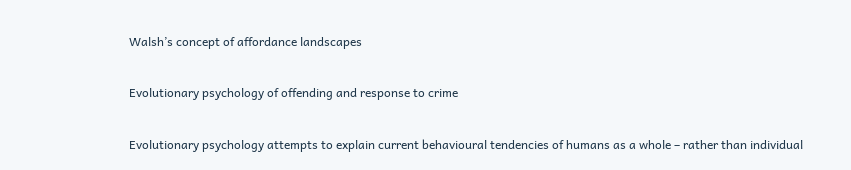Walsh’s concept of affordance landscapes

Evolutionary psychology of offending and response to crime

Evolutionary psychology attempts to explain current behavioural tendencies of humans as a whole – rather than individual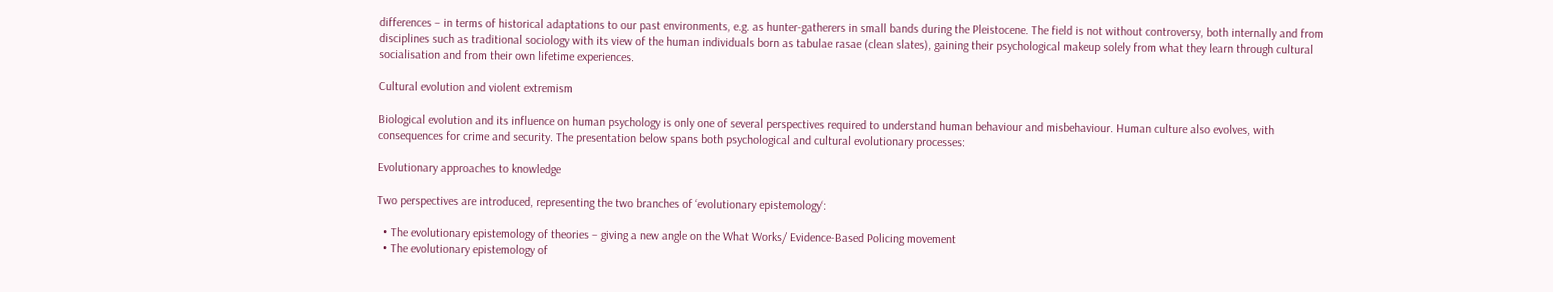differences – in terms of historical adaptations to our past environments, e.g. as hunter-gatherers in small bands during the Pleistocene. The field is not without controversy, both internally and from disciplines such as traditional sociology with its view of the human individuals born as tabulae rasae (clean slates), gaining their psychological makeup solely from what they learn through cultural socialisation and from their own lifetime experiences.

Cultural evolution and violent extremism

Biological evolution and its influence on human psychology is only one of several perspectives required to understand human behaviour and misbehaviour. Human culture also evolves, with consequences for crime and security. The presentation below spans both psychological and cultural evolutionary processes:

Evolutionary approaches to knowledge

Two perspectives are introduced, representing the two branches of ‘evolutionary epistemology‘:

  • The evolutionary epistemology of theories – giving a new angle on the What Works/ Evidence-Based Policing movement
  • The evolutionary epistemology of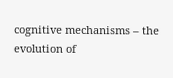cognitive mechanisms – the evolution of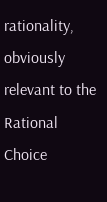rationality, obviously relevant to the Rational Choice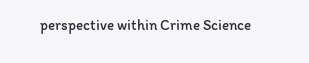perspective within Crime Science